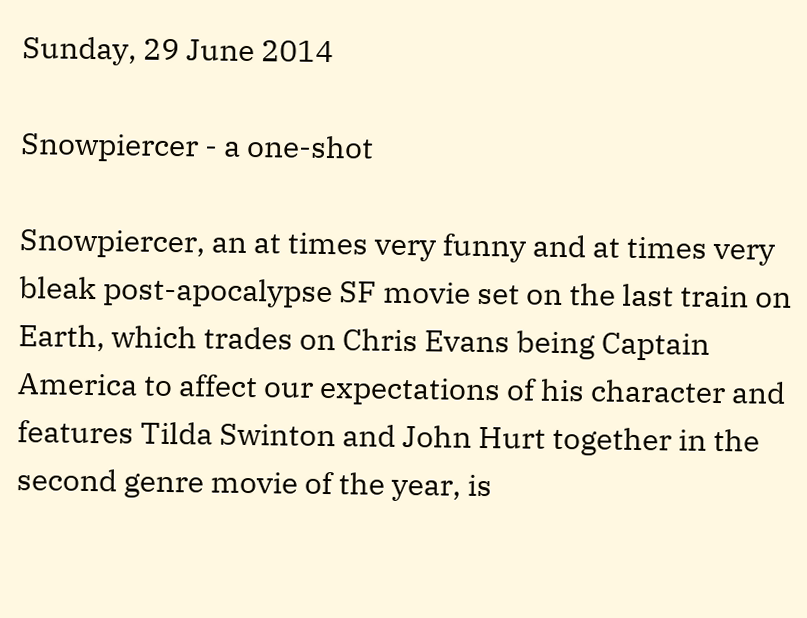Sunday, 29 June 2014

Snowpiercer - a one-shot

Snowpiercer, an at times very funny and at times very bleak post-apocalypse SF movie set on the last train on Earth, which trades on Chris Evans being Captain America to affect our expectations of his character and features Tilda Swinton and John Hurt together in the second genre movie of the year, is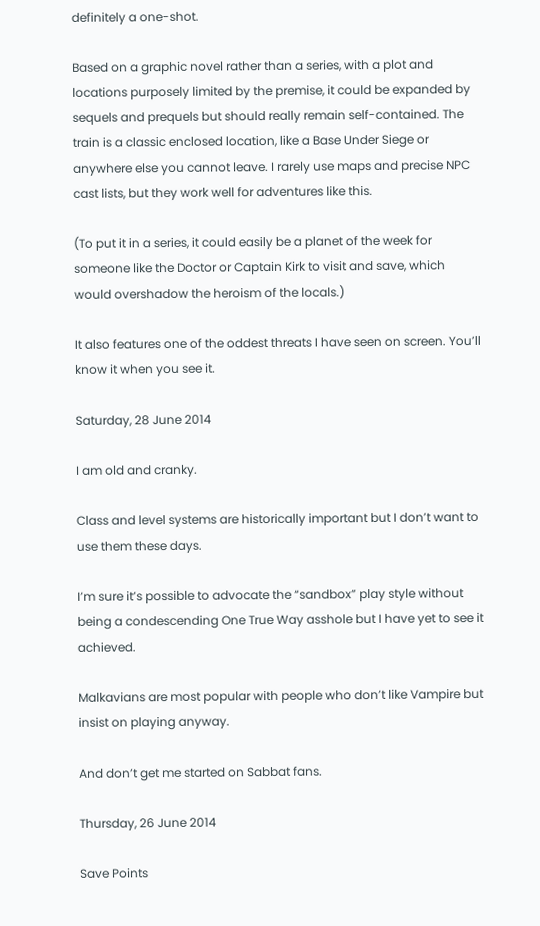definitely a one-shot.

Based on a graphic novel rather than a series, with a plot and locations purposely limited by the premise, it could be expanded by sequels and prequels but should really remain self-contained. The train is a classic enclosed location, like a Base Under Siege or anywhere else you cannot leave. I rarely use maps and precise NPC cast lists, but they work well for adventures like this.

(To put it in a series, it could easily be a planet of the week for someone like the Doctor or Captain Kirk to visit and save, which would overshadow the heroism of the locals.)

It also features one of the oddest threats I have seen on screen. You’ll know it when you see it.

Saturday, 28 June 2014

I am old and cranky.

Class and level systems are historically important but I don’t want to use them these days.

I’m sure it’s possible to advocate the “sandbox” play style without being a condescending One True Way asshole but I have yet to see it achieved.

Malkavians are most popular with people who don’t like Vampire but insist on playing anyway.

And don’t get me started on Sabbat fans.

Thursday, 26 June 2014

Save Points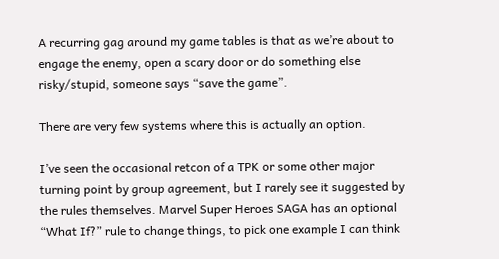A recurring gag around my game tables is that as we’re about to engage the enemy, open a scary door or do something else risky/stupid, someone says “save the game”.

There are very few systems where this is actually an option.

I’ve seen the occasional retcon of a TPK or some other major turning point by group agreement, but I rarely see it suggested by the rules themselves. Marvel Super Heroes SAGA has an optional “What If?” rule to change things, to pick one example I can think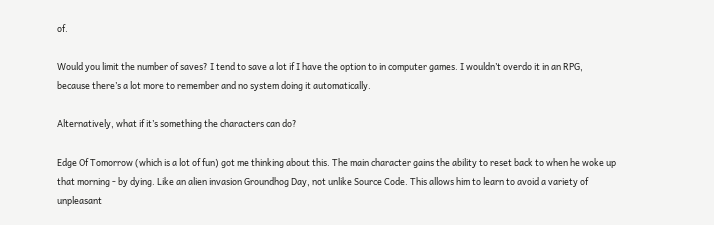of.

Would you limit the number of saves? I tend to save a lot if I have the option to in computer games. I wouldn’t overdo it in an RPG, because there’s a lot more to remember and no system doing it automatically.

Alternatively, what if it’s something the characters can do?

Edge Of Tomorrow (which is a lot of fun) got me thinking about this. The main character gains the ability to reset back to when he woke up that morning - by dying. Like an alien invasion Groundhog Day, not unlike Source Code. This allows him to learn to avoid a variety of unpleasant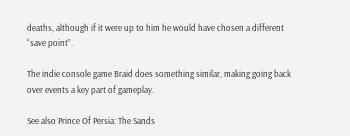deaths, although if it were up to him he would have chosen a different “save point”.

The indie console game Braid does something similar, making going back over events a key part of gameplay.

See also Prince Of Persia: The Sands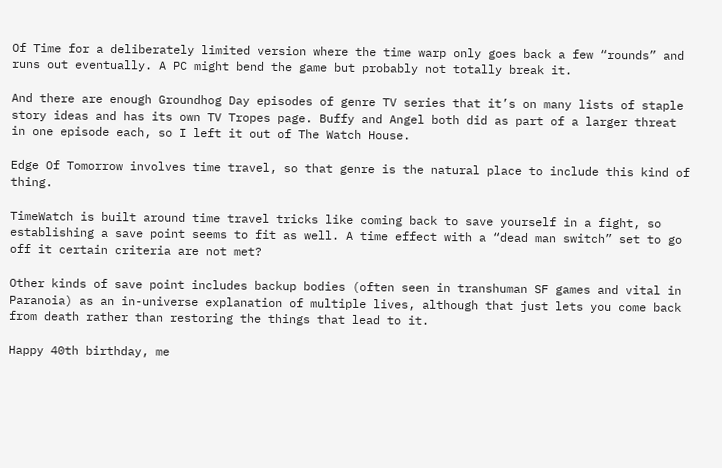Of Time for a deliberately limited version where the time warp only goes back a few “rounds” and runs out eventually. A PC might bend the game but probably not totally break it.

And there are enough Groundhog Day episodes of genre TV series that it’s on many lists of staple story ideas and has its own TV Tropes page. Buffy and Angel both did as part of a larger threat in one episode each, so I left it out of The Watch House.

Edge Of Tomorrow involves time travel, so that genre is the natural place to include this kind of thing.

TimeWatch is built around time travel tricks like coming back to save yourself in a fight, so establishing a save point seems to fit as well. A time effect with a “dead man switch” set to go off it certain criteria are not met?

Other kinds of save point includes backup bodies (often seen in transhuman SF games and vital in Paranoia) as an in-universe explanation of multiple lives, although that just lets you come back from death rather than restoring the things that lead to it.

Happy 40th birthday, me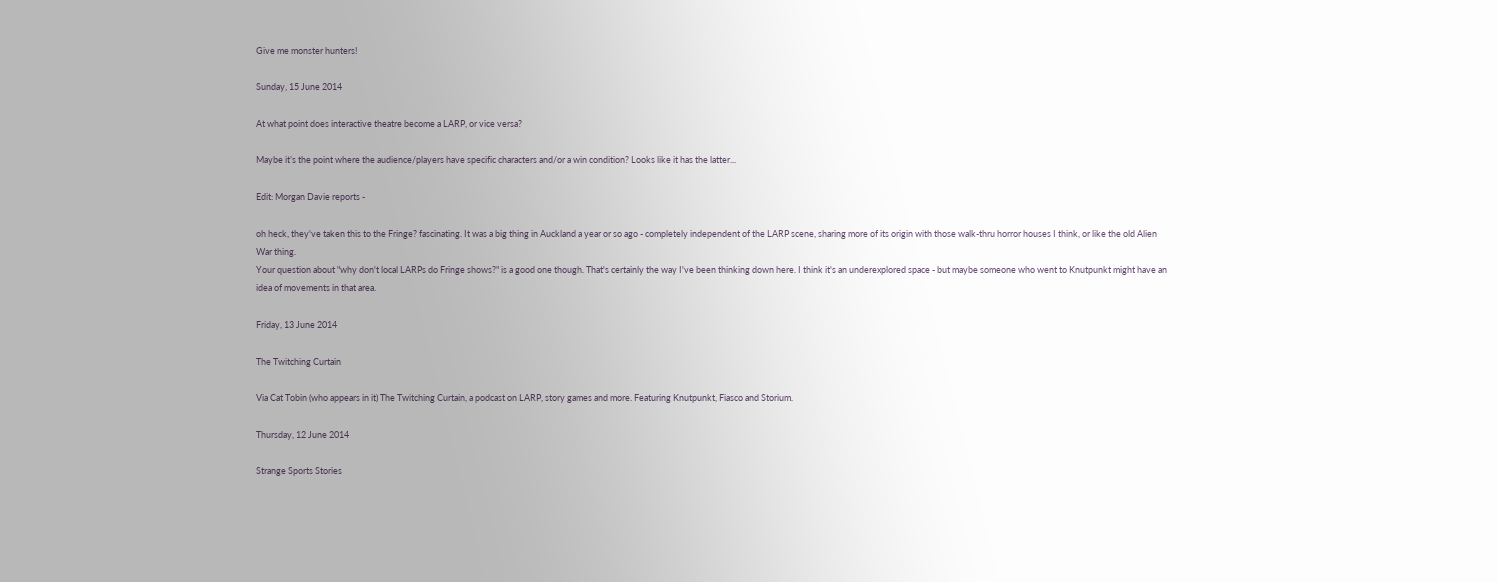Give me monster hunters!

Sunday, 15 June 2014

At what point does interactive theatre become a LARP, or vice versa?

Maybe it’s the point where the audience/players have specific characters and/or a win condition? Looks like it has the latter...

Edit: Morgan Davie reports -

oh heck, they've taken this to the Fringe? fascinating. It was a big thing in Auckland a year or so ago - completely independent of the LARP scene, sharing more of its origin with those walk-thru horror houses I think, or like the old Alien War thing.
Your question about "why don't local LARPs do Fringe shows?" is a good one though. That's certainly the way I've been thinking down here. I think it's an underexplored space - but maybe someone who went to Knutpunkt might have an idea of movements in that area.

Friday, 13 June 2014

The Twitching Curtain

Via Cat Tobin (who appears in it) The Twitching Curtain, a podcast on LARP, story games and more. Featuring Knutpunkt, Fiasco and Storium.

Thursday, 12 June 2014

Strange Sports Stories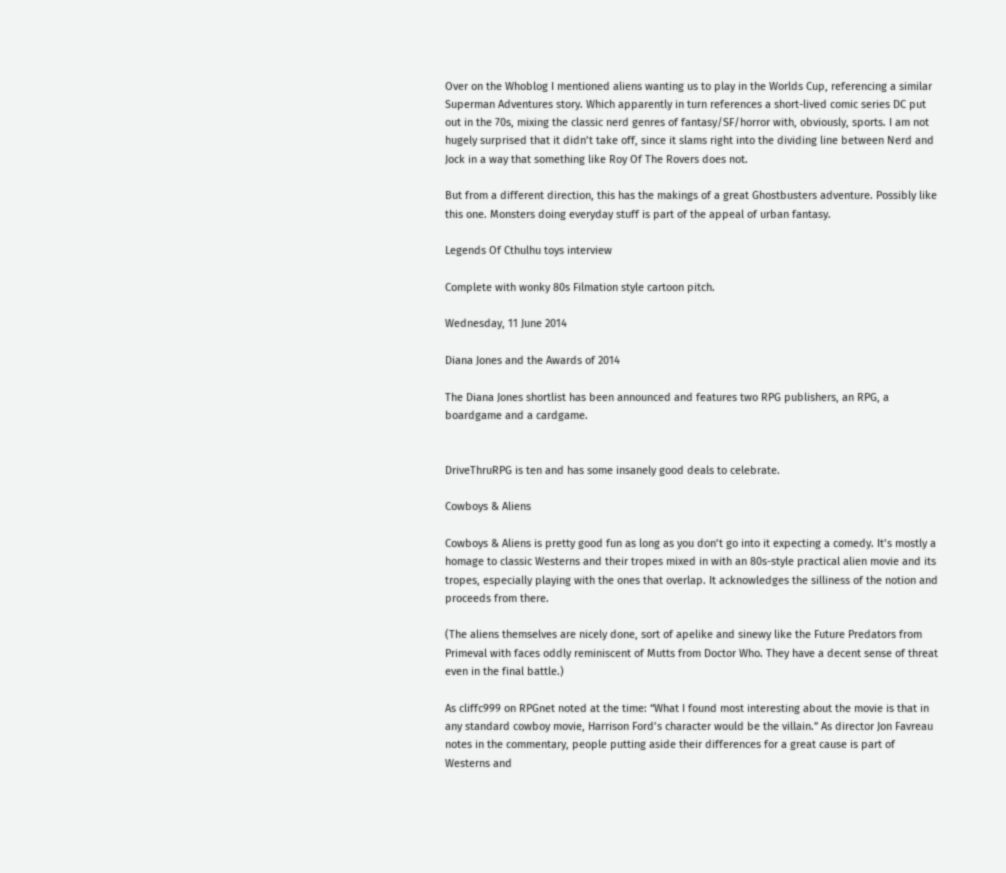Over on the Whoblog I mentioned aliens wanting us to play in the Worlds Cup, referencing a similar Superman Adventures story. Which apparently in turn references a short-lived comic series DC put out in the 70s, mixing the classic nerd genres of fantasy/SF/horror with, obviously, sports. I am not hugely surprised that it didn’t take off, since it slams right into the dividing line between Nerd and Jock in a way that something like Roy Of The Rovers does not.

But from a different direction, this has the makings of a great Ghostbusters adventure. Possibly like this one. Monsters doing everyday stuff is part of the appeal of urban fantasy.

Legends Of Cthulhu toys interview

Complete with wonky 80s Filmation style cartoon pitch.

Wednesday, 11 June 2014

Diana Jones and the Awards of 2014

The Diana Jones shortlist has been announced and features two RPG publishers, an RPG, a boardgame and a cardgame.


DriveThruRPG is ten and has some insanely good deals to celebrate.

Cowboys & Aliens

Cowboys & Aliens is pretty good fun as long as you don’t go into it expecting a comedy. It’s mostly a homage to classic Westerns and their tropes mixed in with an 80s-style practical alien movie and its tropes, especially playing with the ones that overlap. It acknowledges the silliness of the notion and proceeds from there.

(The aliens themselves are nicely done, sort of apelike and sinewy like the Future Predators from Primeval with faces oddly reminiscent of Mutts from Doctor Who. They have a decent sense of threat even in the final battle.)

As cliffc999 on RPGnet noted at the time: “What I found most interesting about the movie is that in any standard cowboy movie, Harrison Ford’s character would be the villain.” As director Jon Favreau notes in the commentary, people putting aside their differences for a great cause is part of Westerns and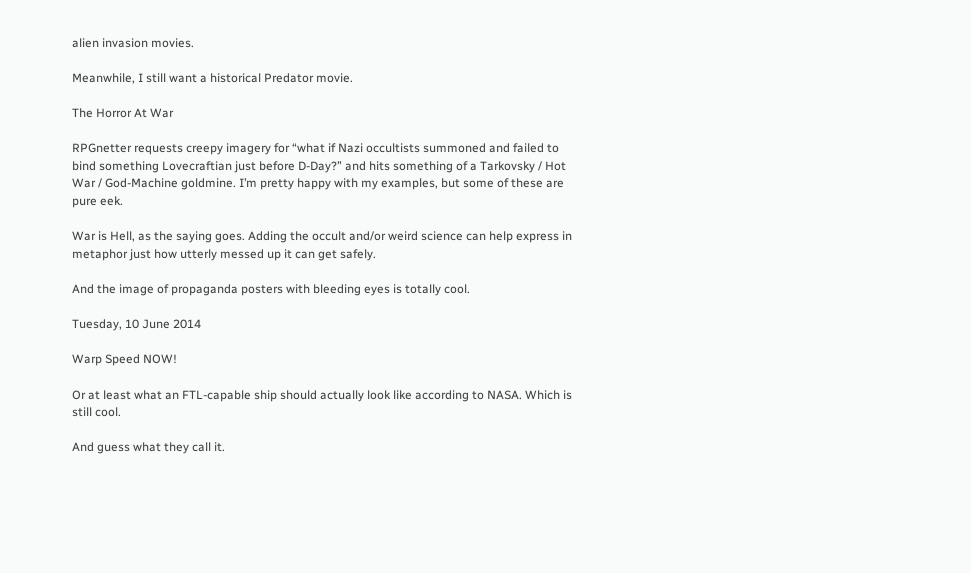alien invasion movies.

Meanwhile, I still want a historical Predator movie.

The Horror At War

RPGnetter requests creepy imagery for “what if Nazi occultists summoned and failed to bind something Lovecraftian just before D-Day?” and hits something of a Tarkovsky / Hot War / God-Machine goldmine. I’m pretty happy with my examples, but some of these are pure eek.

War is Hell, as the saying goes. Adding the occult and/or weird science can help express in metaphor just how utterly messed up it can get safely.

And the image of propaganda posters with bleeding eyes is totally cool.

Tuesday, 10 June 2014

Warp Speed NOW!

Or at least what an FTL-capable ship should actually look like according to NASA. Which is still cool.

And guess what they call it.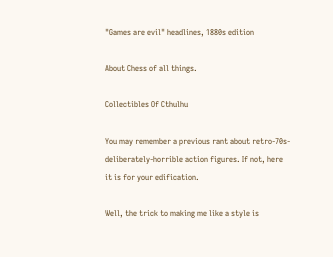"Games are evil" headlines, 1880s edition

About Chess of all things.

Collectibles Of Cthulhu

You may remember a previous rant about retro-70s-deliberately-horrible action figures. If not, here it is for your edification.

Well, the trick to making me like a style is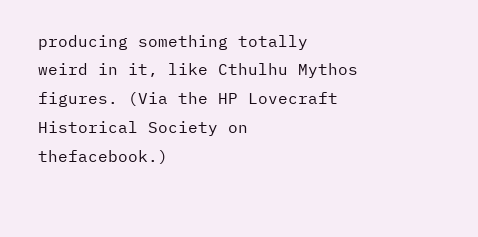producing something totally weird in it, like Cthulhu Mythos figures. (Via the HP Lovecraft Historical Society on thefacebook.)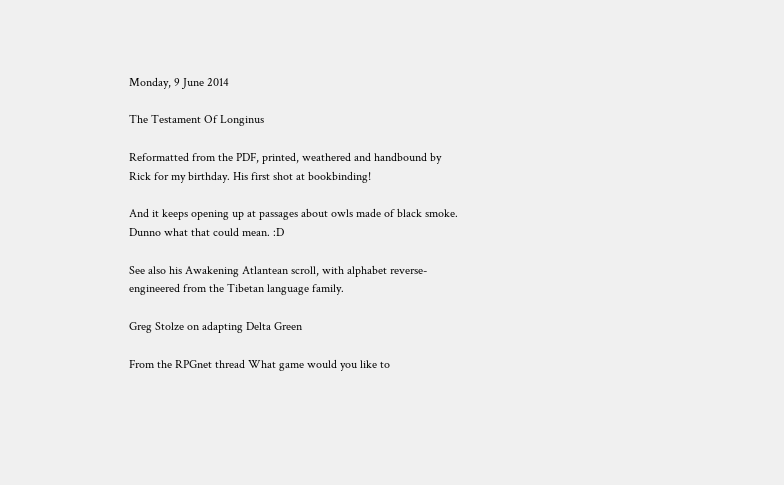Monday, 9 June 2014

The Testament Of Longinus

Reformatted from the PDF, printed, weathered and handbound by Rick for my birthday. His first shot at bookbinding!

And it keeps opening up at passages about owls made of black smoke. Dunno what that could mean. :D

See also his Awakening Atlantean scroll, with alphabet reverse-engineered from the Tibetan language family.

Greg Stolze on adapting Delta Green

From the RPGnet thread What game would you like to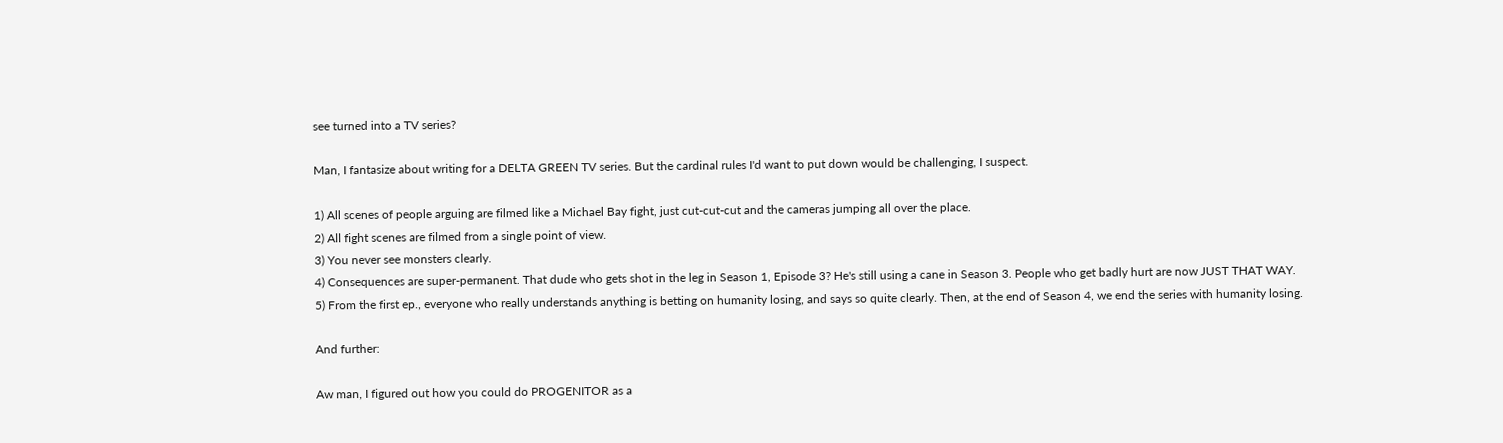see turned into a TV series?

Man, I fantasize about writing for a DELTA GREEN TV series. But the cardinal rules I'd want to put down would be challenging, I suspect.

1) All scenes of people arguing are filmed like a Michael Bay fight, just cut-cut-cut and the cameras jumping all over the place.
2) All fight scenes are filmed from a single point of view.
3) You never see monsters clearly.
4) Consequences are super-permanent. That dude who gets shot in the leg in Season 1, Episode 3? He's still using a cane in Season 3. People who get badly hurt are now JUST THAT WAY.
5) From the first ep., everyone who really understands anything is betting on humanity losing, and says so quite clearly. Then, at the end of Season 4, we end the series with humanity losing.

And further:

Aw man, I figured out how you could do PROGENITOR as a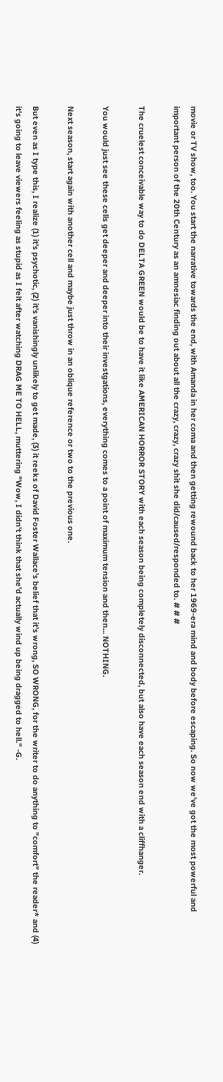movie or TV show, too. You start the narrative towards the end, with Amanda in her coma and then getting rewound back to her 1969-era mind and body before escaping. So now we've got the most powerful and important person of the 20th Century as an amnesiac finding out about all the crazy, crazy, crazy shit she did/caused/responded to. # # #

The cruelest conceivable way to do DELTA GREEN would be to have it like AMERICAN HORROR STORY with each season being completely disconnected, but also have each season end with a cliffhanger.

You would just see these cells get deeper and deeper into their investgations, everything comes to a point of maximum tension and then... NOTHING.

Next season, start again with another cell and maybe just throw in an oblique reference or two to the previous one.

But even as I type this, I realize (1) it's psychotic, (2) it's vanishingly unlikely to get made, (3) it reeks of David Foster Wallace's belief that it's wrong, SO WRONG, for the writer to do anything to "comfort" the reader* and (4) it's going to leave viewers feeling as stupid as I felt after watching DRAG ME TO HELL, muttering "Wow, I didn't think that she'd actually wind up being dragged to hell." -G.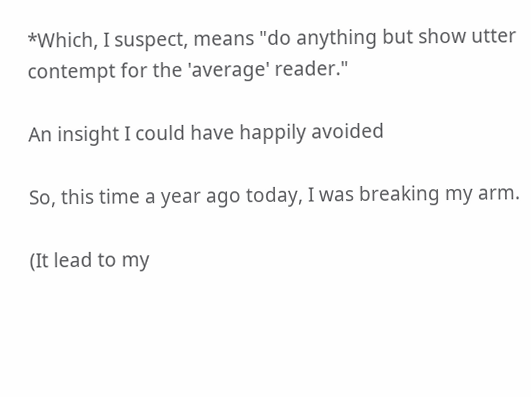*Which, I suspect, means "do anything but show utter contempt for the 'average' reader."

An insight I could have happily avoided

So, this time a year ago today, I was breaking my arm.

(It lead to my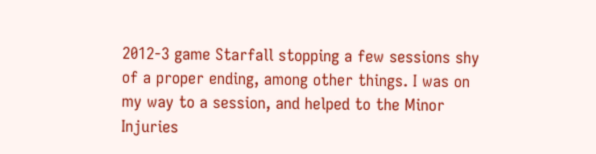2012-3 game Starfall stopping a few sessions shy of a proper ending, among other things. I was on my way to a session, and helped to the Minor Injuries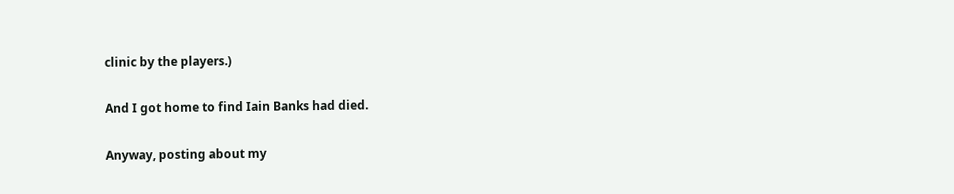clinic by the players.)

And I got home to find Iain Banks had died.

Anyway, posting about my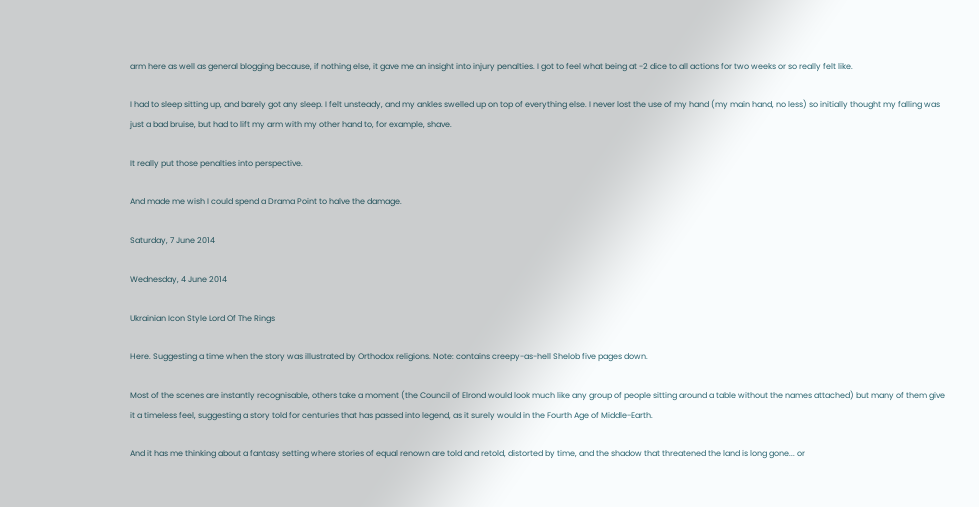arm here as well as general blogging because, if nothing else, it gave me an insight into injury penalties. I got to feel what being at -2 dice to all actions for two weeks or so really felt like.

I had to sleep sitting up, and barely got any sleep. I felt unsteady, and my ankles swelled up on top of everything else. I never lost the use of my hand (my main hand, no less) so initially thought my falling was just a bad bruise, but had to lift my arm with my other hand to, for example, shave.

It really put those penalties into perspective.

And made me wish I could spend a Drama Point to halve the damage.

Saturday, 7 June 2014

Wednesday, 4 June 2014

Ukrainian Icon Style Lord Of The Rings

Here. Suggesting a time when the story was illustrated by Orthodox religions. Note: contains creepy-as-hell Shelob five pages down.

Most of the scenes are instantly recognisable, others take a moment (the Council of Elrond would look much like any group of people sitting around a table without the names attached) but many of them give it a timeless feel, suggesting a story told for centuries that has passed into legend, as it surely would in the Fourth Age of Middle-Earth.

And it has me thinking about a fantasy setting where stories of equal renown are told and retold, distorted by time, and the shadow that threatened the land is long gone... or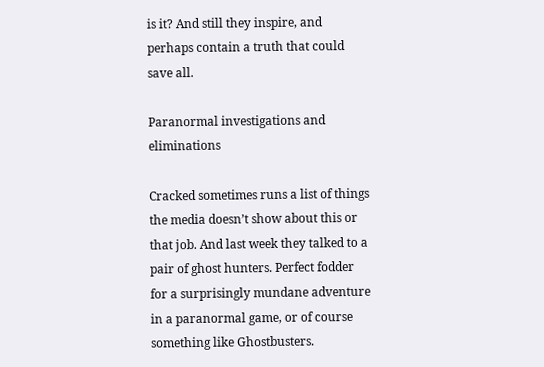is it? And still they inspire, and perhaps contain a truth that could save all.

Paranormal investigations and eliminations

Cracked sometimes runs a list of things the media doesn’t show about this or that job. And last week they talked to a pair of ghost hunters. Perfect fodder for a surprisingly mundane adventure in a paranormal game, or of course something like Ghostbusters.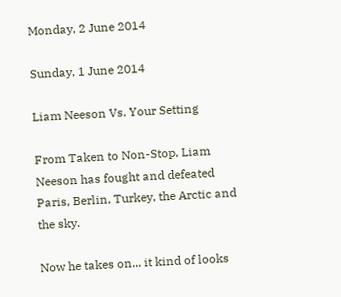Monday, 2 June 2014

Sunday, 1 June 2014

Liam Neeson Vs. Your Setting

From Taken to Non-Stop, Liam Neeson has fought and defeated Paris, Berlin, Turkey, the Arctic and the sky.

Now he takes on... it kind of looks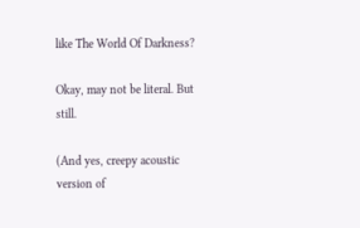like The World Of Darkness?

Okay, may not be literal. But still.

(And yes, creepy acoustic version of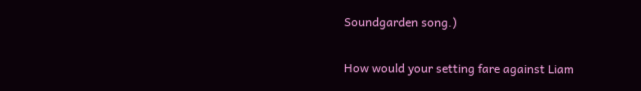Soundgarden song.)

How would your setting fare against Liam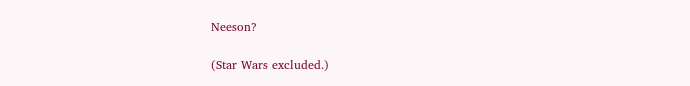Neeson?

(Star Wars excluded.)